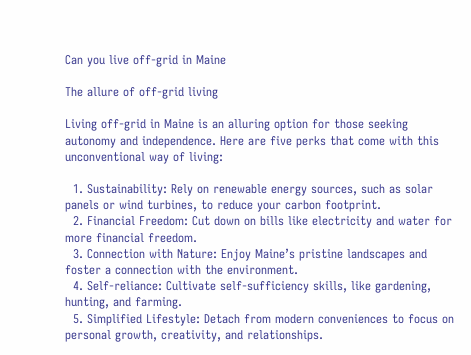Can you live off-grid in Maine

The allure of off-grid living

Living off-grid in Maine is an alluring option for those seeking autonomy and independence. Here are five perks that come with this unconventional way of living:

  1. Sustainability: Rely on renewable energy sources, such as solar panels or wind turbines, to reduce your carbon footprint.
  2. Financial Freedom: Cut down on bills like electricity and water for more financial freedom.
  3. Connection with Nature: Enjoy Maine’s pristine landscapes and foster a connection with the environment.
  4. Self-reliance: Cultivate self-sufficiency skills, like gardening, hunting, and farming.
  5. Simplified Lifestyle: Detach from modern conveniences to focus on personal growth, creativity, and relationships.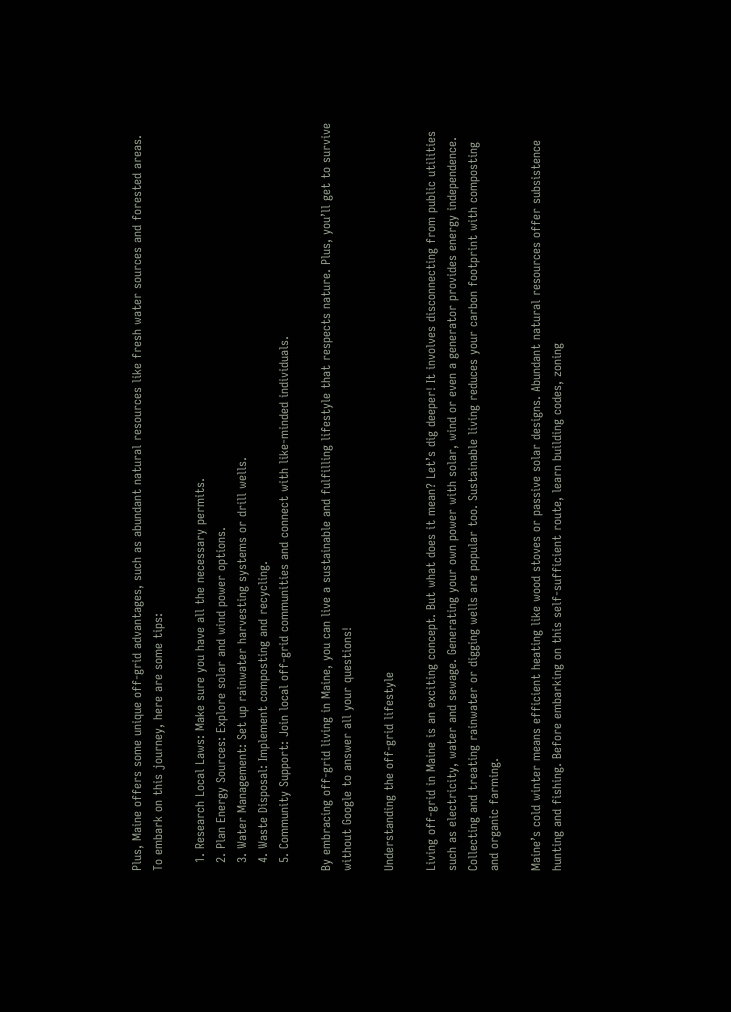Plus, Maine offers some unique off-grid advantages, such as abundant natural resources like fresh water sources and forested areas. To embark on this journey, here are some tips:

  1. Research Local Laws: Make sure you have all the necessary permits.
  2. Plan Energy Sources: Explore solar and wind power options.
  3. Water Management: Set up rainwater harvesting systems or drill wells.
  4. Waste Disposal: Implement composting and recycling.
  5. Community Support: Join local off-grid communities and connect with like-minded individuals.

By embracing off-grid living in Maine, you can live a sustainable and fulfilling lifestyle that respects nature. Plus, you’ll get to survive without Google to answer all your questions!

Understanding the off-grid lifestyle

Living off-grid in Maine is an exciting concept. But what does it mean? Let’s dig deeper! It involves disconnecting from public utilities such as electricity, water and sewage. Generating your own power with solar, wind or even a generator provides energy independence. Collecting and treating rainwater or digging wells are popular too. Sustainable living reduces your carbon footprint with composting and organic farming.

Maine’s cold winter means efficient heating like wood stoves or passive solar designs. Abundant natural resources offer subsistence hunting and fishing. Before embarking on this self-sufficient route, learn building codes, zoning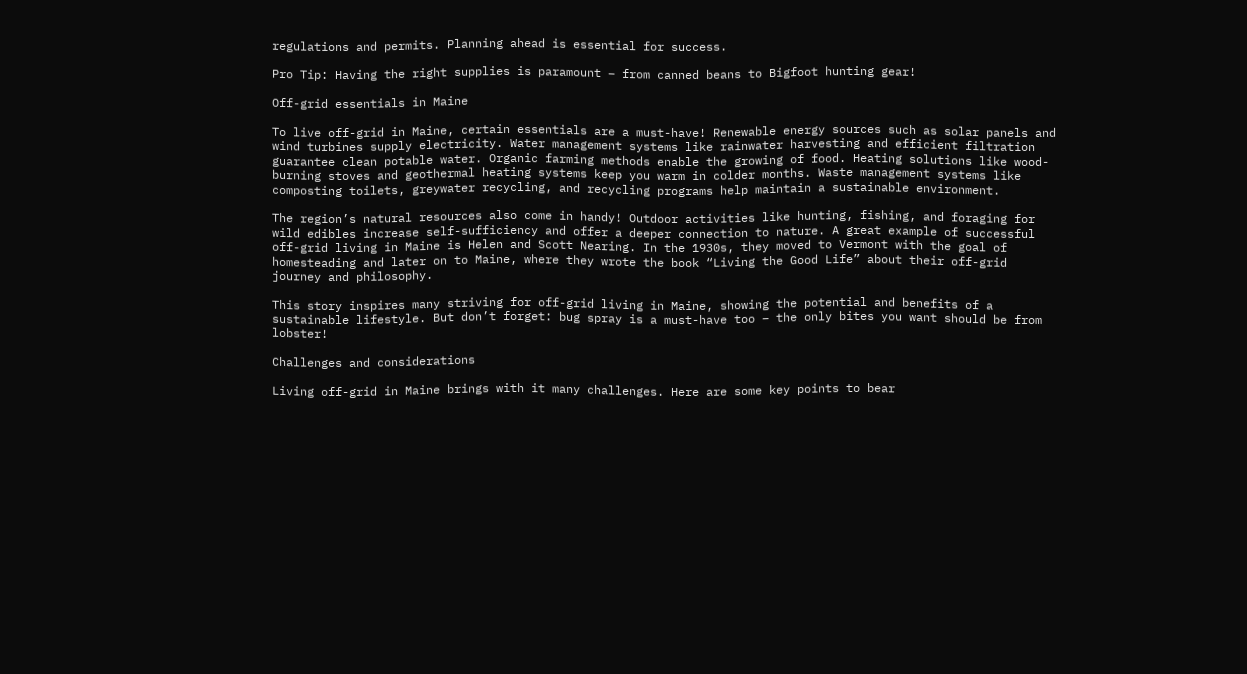regulations and permits. Planning ahead is essential for success.

Pro Tip: Having the right supplies is paramount – from canned beans to Bigfoot hunting gear!

Off-grid essentials in Maine

To live off-grid in Maine, certain essentials are a must-have! Renewable energy sources such as solar panels and wind turbines supply electricity. Water management systems like rainwater harvesting and efficient filtration guarantee clean potable water. Organic farming methods enable the growing of food. Heating solutions like wood-burning stoves and geothermal heating systems keep you warm in colder months. Waste management systems like composting toilets, greywater recycling, and recycling programs help maintain a sustainable environment.

The region’s natural resources also come in handy! Outdoor activities like hunting, fishing, and foraging for wild edibles increase self-sufficiency and offer a deeper connection to nature. A great example of successful off-grid living in Maine is Helen and Scott Nearing. In the 1930s, they moved to Vermont with the goal of homesteading and later on to Maine, where they wrote the book “Living the Good Life” about their off-grid journey and philosophy.

This story inspires many striving for off-grid living in Maine, showing the potential and benefits of a sustainable lifestyle. But don’t forget: bug spray is a must-have too – the only bites you want should be from lobster!

Challenges and considerations

Living off-grid in Maine brings with it many challenges. Here are some key points to bear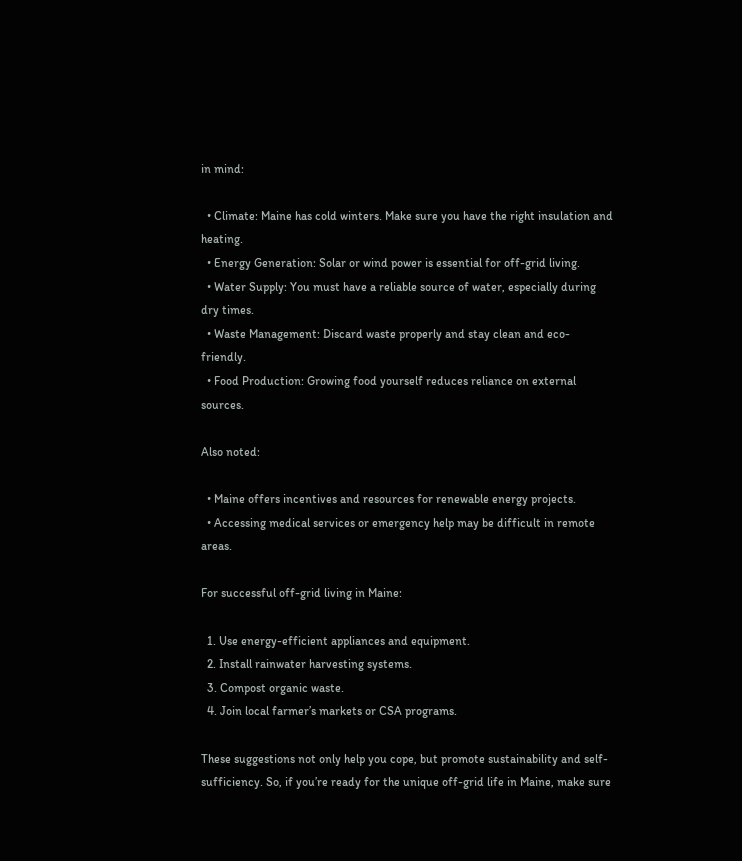in mind:

  • Climate: Maine has cold winters. Make sure you have the right insulation and heating.
  • Energy Generation: Solar or wind power is essential for off-grid living.
  • Water Supply: You must have a reliable source of water, especially during dry times.
  • Waste Management: Discard waste properly and stay clean and eco-friendly.
  • Food Production: Growing food yourself reduces reliance on external sources.

Also noted:

  • Maine offers incentives and resources for renewable energy projects.
  • Accessing medical services or emergency help may be difficult in remote areas.

For successful off-grid living in Maine:

  1. Use energy-efficient appliances and equipment.
  2. Install rainwater harvesting systems.
  3. Compost organic waste.
  4. Join local farmer’s markets or CSA programs.

These suggestions not only help you cope, but promote sustainability and self-sufficiency. So, if you’re ready for the unique off-grid life in Maine, make sure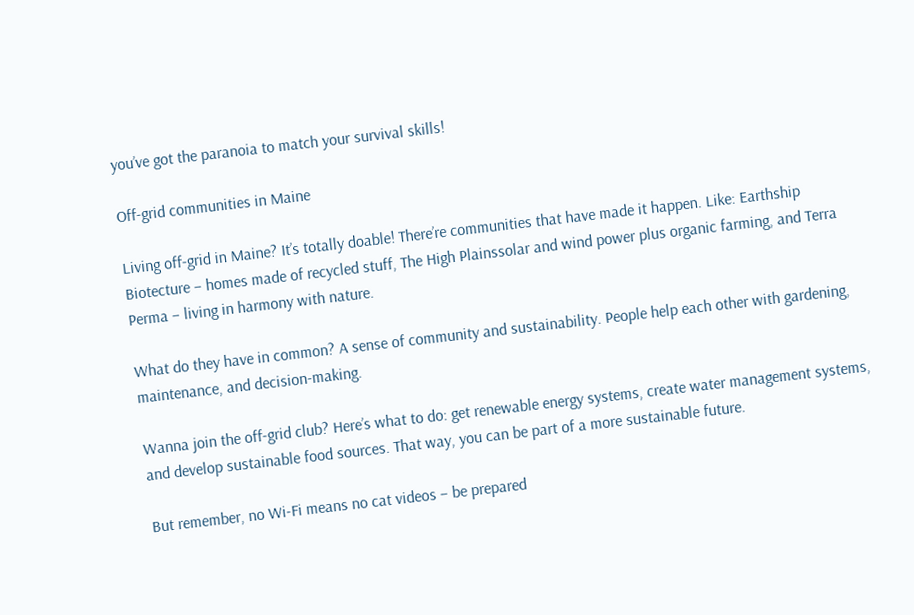you’ve got the paranoia to match your survival skills!

Off-grid communities in Maine

Living off-grid in Maine? It’s totally doable! There’re communities that have made it happen. Like: Earthship Biotecture – homes made of recycled stuff, The High Plainssolar and wind power plus organic farming, and Terra Perma – living in harmony with nature.

What do they have in common? A sense of community and sustainability. People help each other with gardening, maintenance, and decision-making.

Wanna join the off-grid club? Here’s what to do: get renewable energy systems, create water management systems, and develop sustainable food sources. That way, you can be part of a more sustainable future.

But remember, no Wi-Fi means no cat videos – be prepared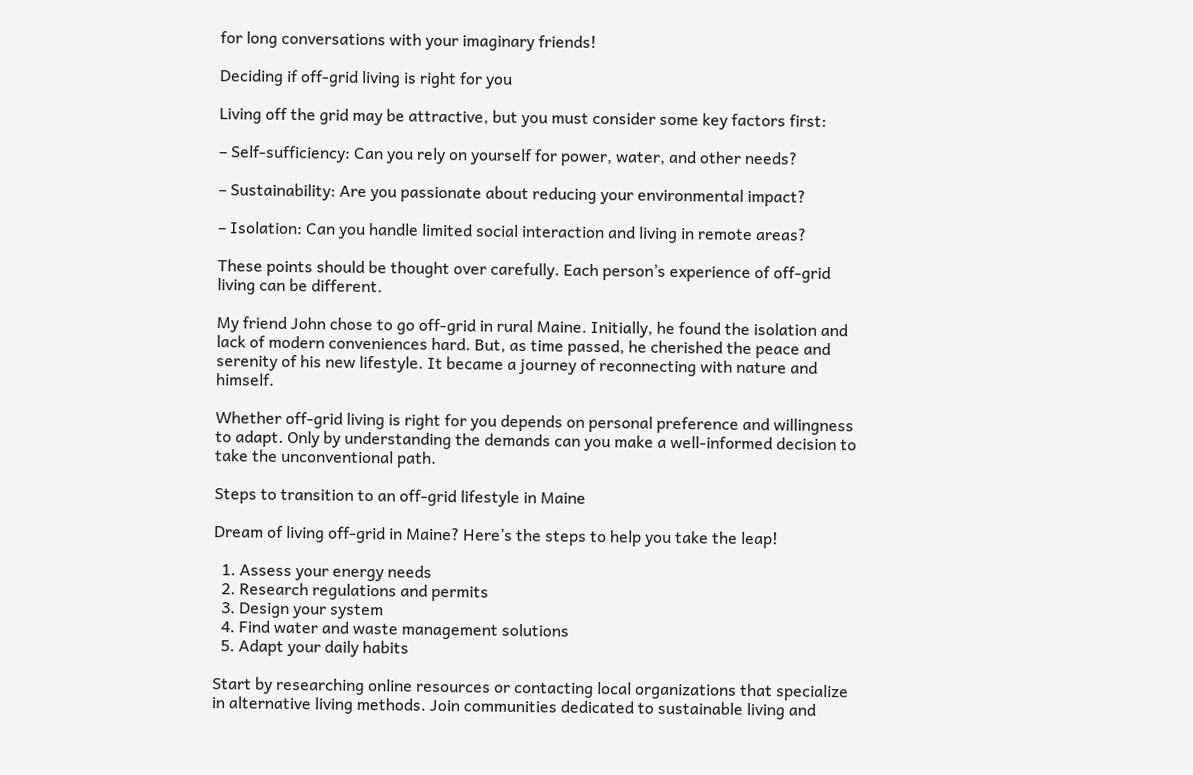for long conversations with your imaginary friends!

Deciding if off-grid living is right for you

Living off the grid may be attractive, but you must consider some key factors first:

– Self-sufficiency: Can you rely on yourself for power, water, and other needs?

– Sustainability: Are you passionate about reducing your environmental impact?

– Isolation: Can you handle limited social interaction and living in remote areas?

These points should be thought over carefully. Each person’s experience of off-grid living can be different.

My friend John chose to go off-grid in rural Maine. Initially, he found the isolation and lack of modern conveniences hard. But, as time passed, he cherished the peace and serenity of his new lifestyle. It became a journey of reconnecting with nature and himself.

Whether off-grid living is right for you depends on personal preference and willingness to adapt. Only by understanding the demands can you make a well-informed decision to take the unconventional path.

Steps to transition to an off-grid lifestyle in Maine

Dream of living off-grid in Maine? Here’s the steps to help you take the leap!

  1. Assess your energy needs
  2. Research regulations and permits
  3. Design your system
  4. Find water and waste management solutions
  5. Adapt your daily habits

Start by researching online resources or contacting local organizations that specialize in alternative living methods. Join communities dedicated to sustainable living and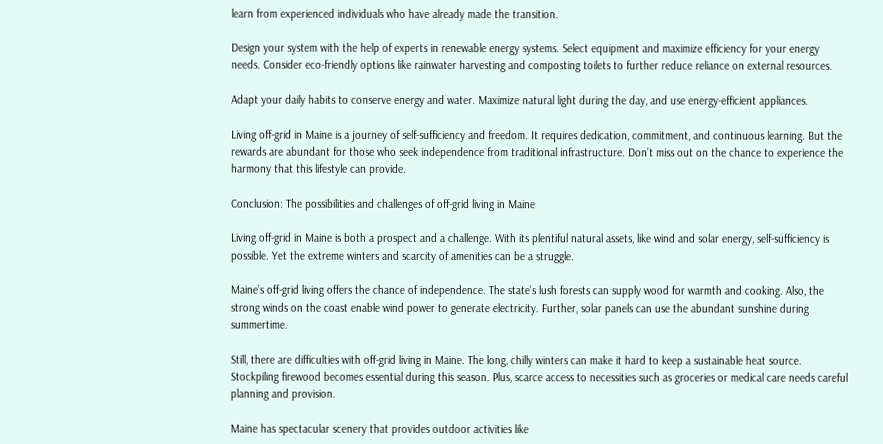learn from experienced individuals who have already made the transition.

Design your system with the help of experts in renewable energy systems. Select equipment and maximize efficiency for your energy needs. Consider eco-friendly options like rainwater harvesting and composting toilets to further reduce reliance on external resources.

Adapt your daily habits to conserve energy and water. Maximize natural light during the day, and use energy-efficient appliances.

Living off-grid in Maine is a journey of self-sufficiency and freedom. It requires dedication, commitment, and continuous learning. But the rewards are abundant for those who seek independence from traditional infrastructure. Don’t miss out on the chance to experience the harmony that this lifestyle can provide.

Conclusion: The possibilities and challenges of off-grid living in Maine

Living off-grid in Maine is both a prospect and a challenge. With its plentiful natural assets, like wind and solar energy, self-sufficiency is possible. Yet the extreme winters and scarcity of amenities can be a struggle.

Maine’s off-grid living offers the chance of independence. The state’s lush forests can supply wood for warmth and cooking. Also, the strong winds on the coast enable wind power to generate electricity. Further, solar panels can use the abundant sunshine during summertime.

Still, there are difficulties with off-grid living in Maine. The long, chilly winters can make it hard to keep a sustainable heat source. Stockpiling firewood becomes essential during this season. Plus, scarce access to necessities such as groceries or medical care needs careful planning and provision.

Maine has spectacular scenery that provides outdoor activities like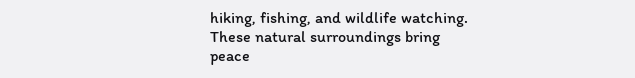hiking, fishing, and wildlife watching. These natural surroundings bring peace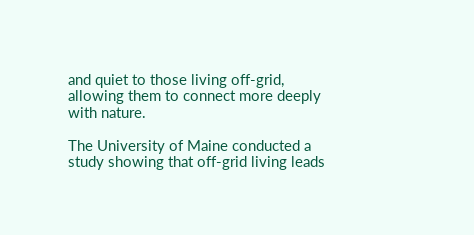and quiet to those living off-grid, allowing them to connect more deeply with nature.

The University of Maine conducted a study showing that off-grid living leads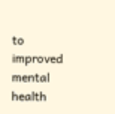to improved mental health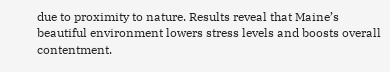due to proximity to nature. Results reveal that Maine’s beautiful environment lowers stress levels and boosts overall contentment.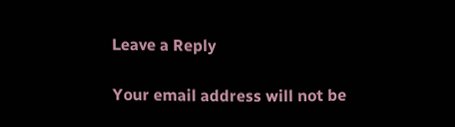Leave a Reply

Your email address will not be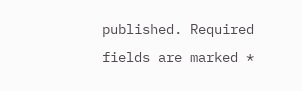published. Required fields are marked *